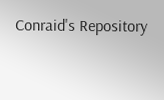Conraid's Repository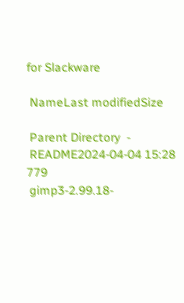for Slackware

 NameLast modifiedSize

 Parent Directory  -
 README2024-04-04 15:28 779
 gimp3-2.99.18-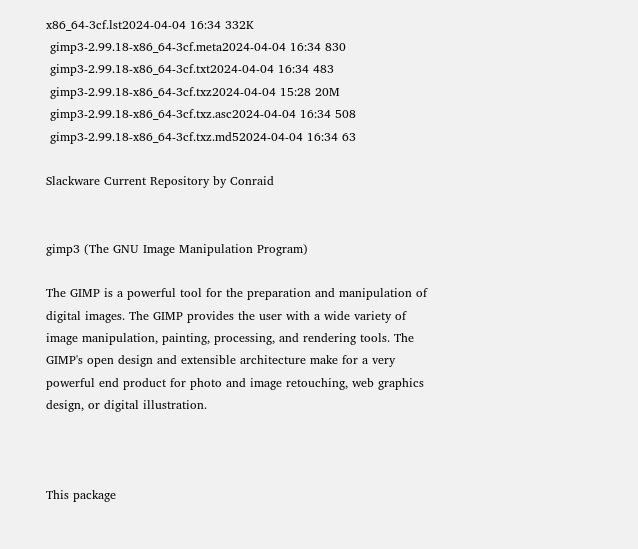x86_64-3cf.lst2024-04-04 16:34 332K
 gimp3-2.99.18-x86_64-3cf.meta2024-04-04 16:34 830
 gimp3-2.99.18-x86_64-3cf.txt2024-04-04 16:34 483
 gimp3-2.99.18-x86_64-3cf.txz2024-04-04 15:28 20M
 gimp3-2.99.18-x86_64-3cf.txz.asc2024-04-04 16:34 508
 gimp3-2.99.18-x86_64-3cf.txz.md52024-04-04 16:34 63

Slackware Current Repository by Conraid


gimp3 (The GNU Image Manipulation Program)

The GIMP is a powerful tool for the preparation and manipulation of
digital images. The GIMP provides the user with a wide variety of
image manipulation, painting, processing, and rendering tools. The
GIMP's open design and extensible architecture make for a very
powerful end product for photo and image retouching, web graphics
design, or digital illustration.



This package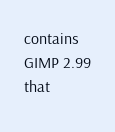contains GIMP 2.99 that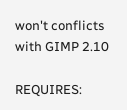won't conflicts with GIMP 2.10

REQUIRES: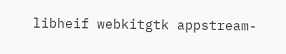libheif webkitgtk appstream-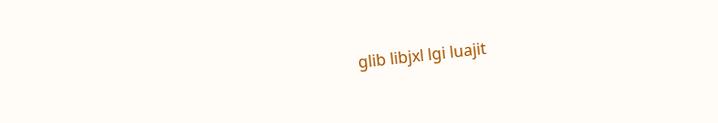glib libjxl lgi luajit